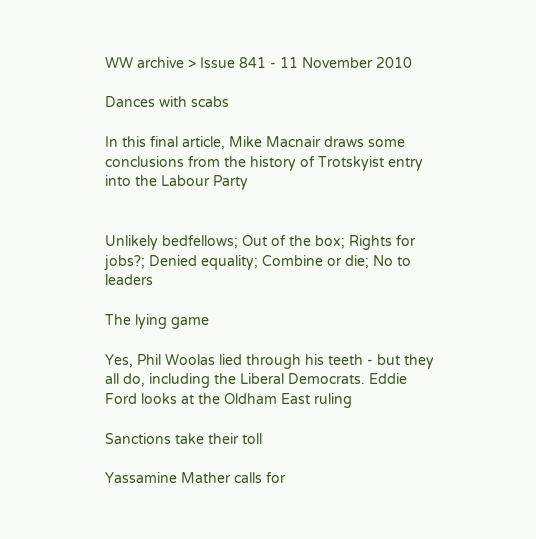WW archive > Issue 841 - 11 November 2010

Dances with scabs

In this final article, Mike Macnair draws some conclusions from the history of Trotskyist entry into the Labour Party


Unlikely bedfellows; Out of the box; Rights for jobs?; Denied equality; Combine or die; No to leaders

The lying game

Yes, Phil Woolas lied through his teeth - but they all do, including the Liberal Democrats. Eddie Ford looks at the Oldham East ruling

Sanctions take their toll

Yassamine Mather calls for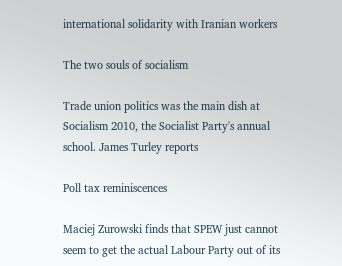international solidarity with Iranian workers

The two souls of socialism

Trade union politics was the main dish at Socialism 2010, the Socialist Party's annual school. James Turley reports

Poll tax reminiscences

Maciej Zurowski finds that SPEW just cannot seem to get the actual Labour Party out of its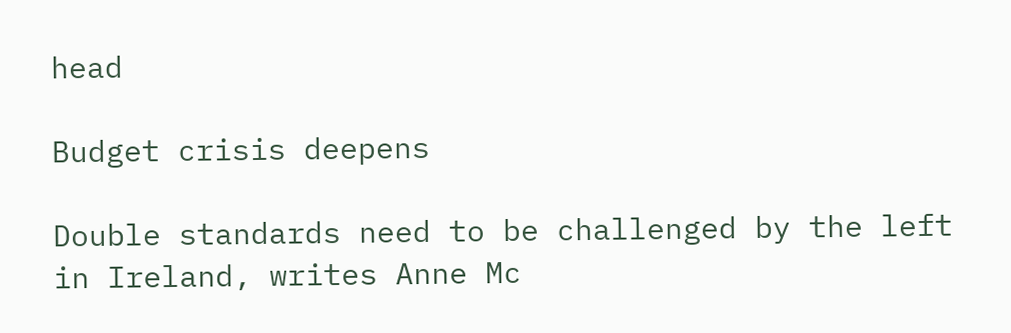head

Budget crisis deepens

Double standards need to be challenged by the left in Ireland, writes Anne Mc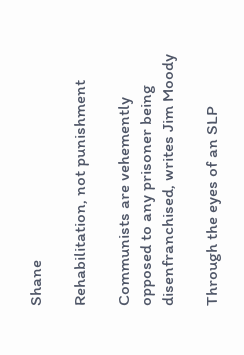Shane

Rehabilitation, not punishment

Communists are vehemently opposed to any prisoner being disenfranchised, writes Jim Moody

Through the eyes of an SLP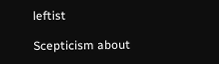leftist

Scepticism about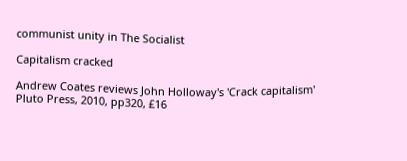communist unity in The Socialist

Capitalism cracked

Andrew Coates reviews John Holloway's 'Crack capitalism' Pluto Press, 2010, pp320, £16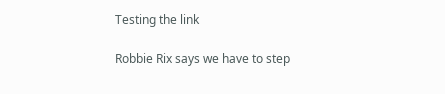Testing the link

Robbie Rix says we have to step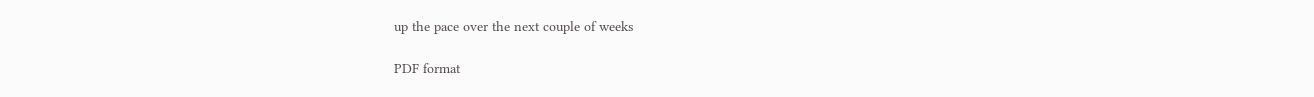up the pace over the next couple of weeks

PDF format